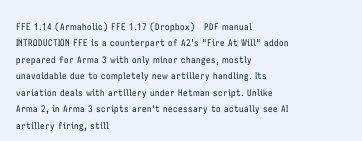FFE 1.14 (Armaholic) FFE 1.17 (Dropbox)   PDF manual INTRODUCTION FFE is a counterpart of A2's "Fire At Will" addon prepared for Arma 3 with only minor changes, mostly unavoidable due to completely new artillery handling. Its variation deals with artillery under Hetman script. Unlike Arma 2, in Arma 3 scripts aren't necessary to actually see AI artillery firing, still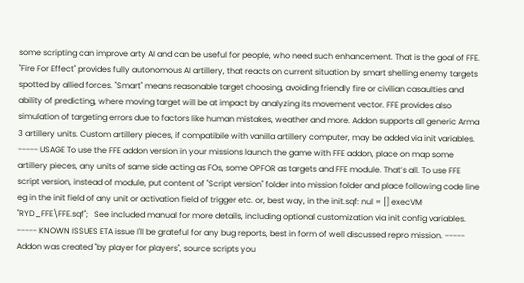some scripting can improve arty AI and can be useful for people, who need such enhancement. That is the goal of FFE. "Fire For Effect" provides fully autonomous AI artillery, that reacts on current situation by smart shelling enemy targets spotted by allied forces. "Smart" means reasonable target choosing, avoiding friendly fire or civilian casaulties and ability of predicting, where moving target will be at impact by analyzing its movement vector. FFE provides also simulation of targeting errors due to factors like human mistakes, weather and more. Addon supports all generic Arma 3 artillery units. Custom artillery pieces, if compatibile with vanilla artillery computer, may be added via init variables. ----- USAGE To use the FFE addon version in your missions launch the game with FFE addon, place on map some artillery pieces, any units of same side acting as FOs, some OPFOR as targets and FFE module. That’s all. To use FFE script version, instead of module, put content of "Script version" folder into mission folder and place following code line eg in the init field of any unit or activation field of trigger etc. or, best way, in the init.sqf: nul = [] execVM "RYD_FFE\FFE.sqf";   See included manual for more details, including optional customization via init config variables. ----- KNOWN ISSUES ETA issue I'll be grateful for any bug reports, best in form of well discussed repro mission. ----- Addon was created "by player for players", source scripts you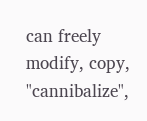can freely modify, copy, "cannibalize",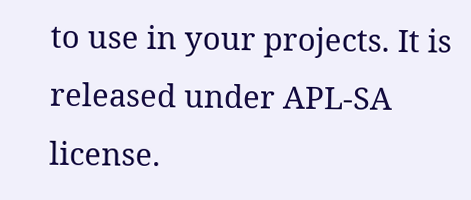to use in your projects. It is released under APL-SA license.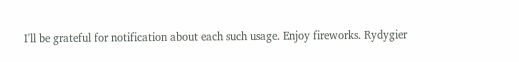I'll be grateful for notification about each such usage. Enjoy fireworks. Rydygier